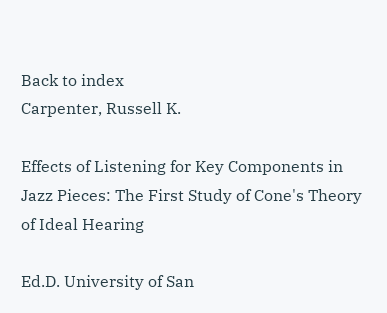Back to index
Carpenter, Russell K.

Effects of Listening for Key Components in Jazz Pieces: The First Study of Cone's Theory of Ideal Hearing

Ed.D. University of San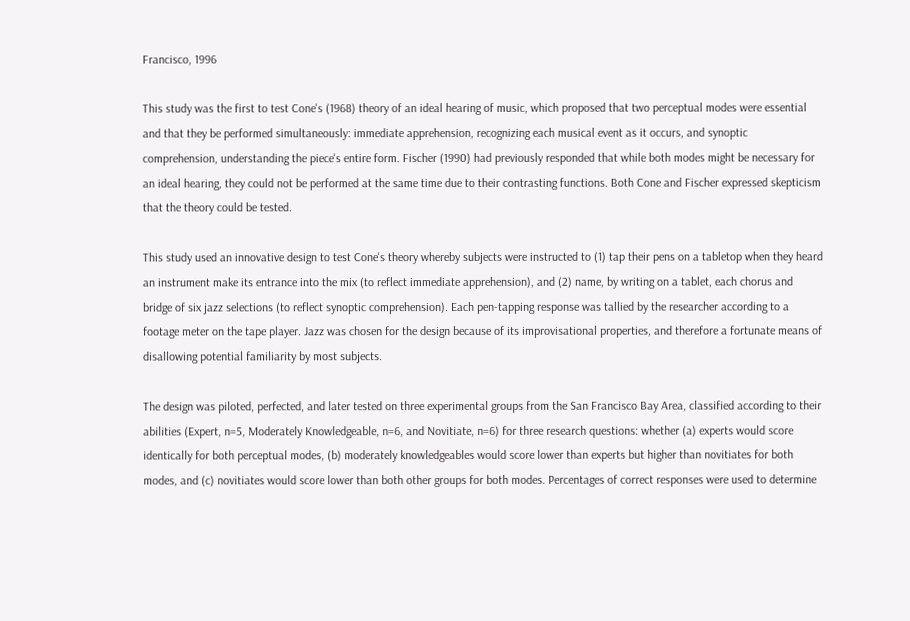Francisco, 1996

This study was the first to test Cone's (1968) theory of an ideal hearing of music, which proposed that two perceptual modes were essential and that they be performed simultaneously: immediate apprehension, recognizing each musical event as it occurs, and synoptic comprehension, understanding the piece's entire form. Fischer (1990) had previously responded that while both modes might be necessary for an ideal hearing, they could not be performed at the same time due to their contrasting functions. Both Cone and Fischer expressed skepticism that the theory could be tested.

This study used an innovative design to test Cone's theory whereby subjects were instructed to (1) tap their pens on a tabletop when they heard an instrument make its entrance into the mix (to reflect immediate apprehension), and (2) name, by writing on a tablet, each chorus and bridge of six jazz selections (to reflect synoptic comprehension). Each pen-tapping response was tallied by the researcher according to a footage meter on the tape player. Jazz was chosen for the design because of its improvisational properties, and therefore a fortunate means of disallowing potential familiarity by most subjects.

The design was piloted, perfected, and later tested on three experimental groups from the San Francisco Bay Area, classified according to their abilities (Expert, n=5, Moderately Knowledgeable, n=6, and Novitiate, n=6) for three research questions: whether (a) experts would score identically for both perceptual modes, (b) moderately knowledgeables would score lower than experts but higher than novitiates for both modes, and (c) novitiates would score lower than both other groups for both modes. Percentages of correct responses were used to determine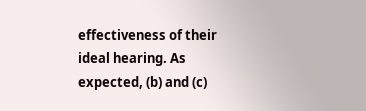effectiveness of their ideal hearing. As expected, (b) and (c)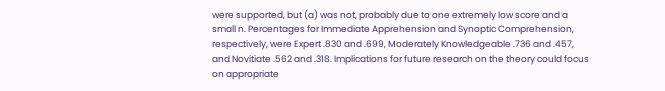were supported, but (a) was not, probably due to one extremely low score and a small n. Percentages for Immediate Apprehension and Synoptic Comprehension, respectively, were Expert .830 and .699, Moderately Knowledgeable .736 and .457, and Novitiate .562 and .318. Implications for future research on the theory could focus on appropriate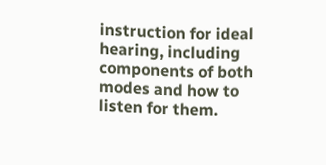instruction for ideal hearing, including components of both modes and how to listen for them.